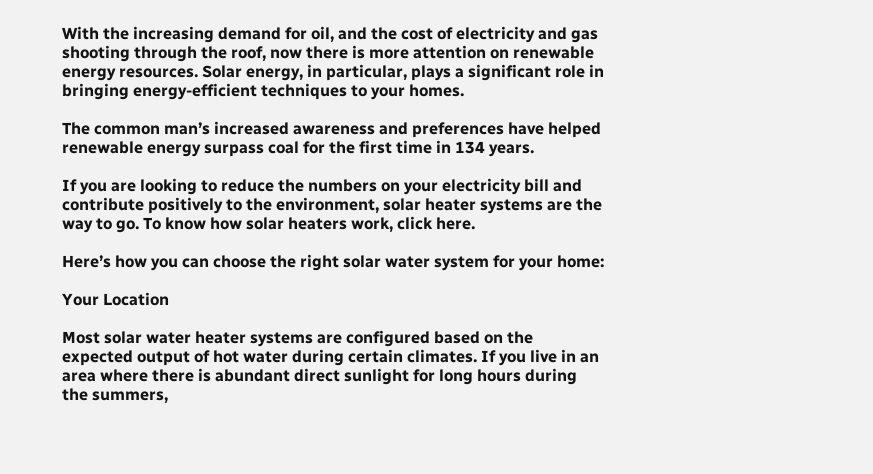With the increasing demand for oil, and the cost of electricity and gas shooting through the roof, now there is more attention on renewable energy resources. Solar energy, in particular, plays a significant role in bringing energy-efficient techniques to your homes.

The common man’s increased awareness and preferences have helped renewable energy surpass coal for the first time in 134 years.

If you are looking to reduce the numbers on your electricity bill and contribute positively to the environment, solar heater systems are the way to go. To know how solar heaters work, click here.

Here’s how you can choose the right solar water system for your home:

Your Location

Most solar water heater systems are configured based on the expected output of hot water during certain climates. If you live in an area where there is abundant direct sunlight for long hours during the summers,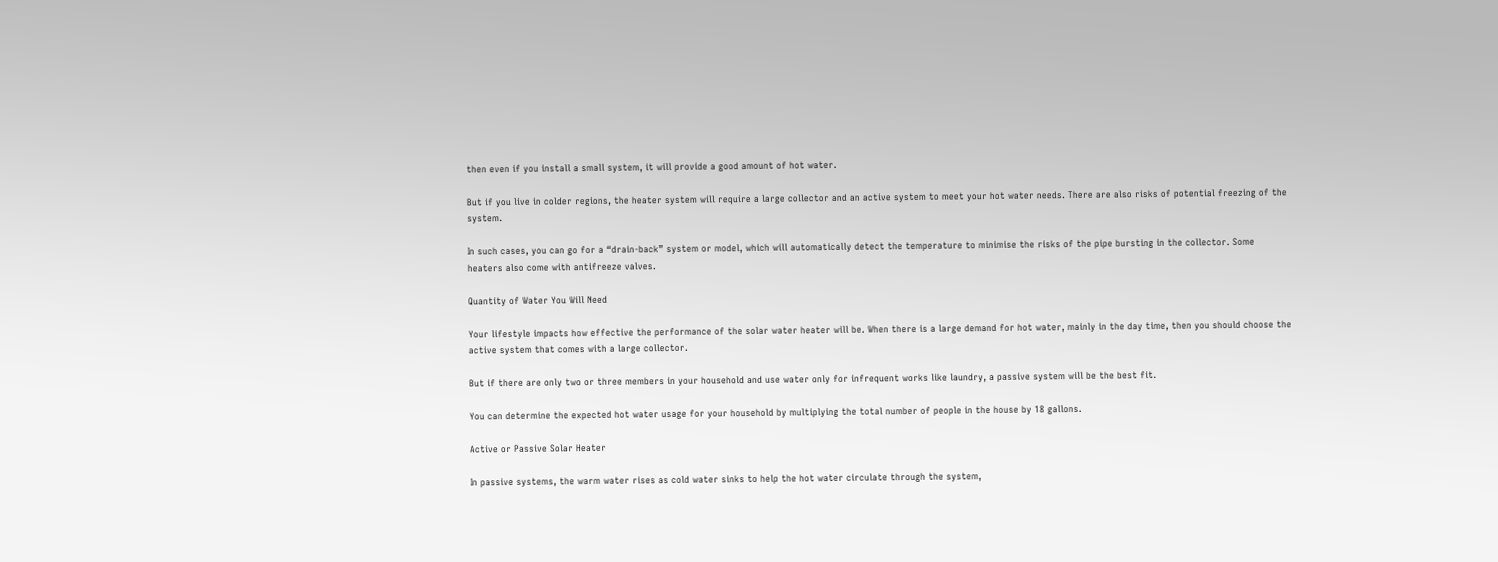then even if you install a small system, it will provide a good amount of hot water.

But if you live in colder regions, the heater system will require a large collector and an active system to meet your hot water needs. There are also risks of potential freezing of the system.

In such cases, you can go for a “drain-back” system or model, which will automatically detect the temperature to minimise the risks of the pipe bursting in the collector. Some heaters also come with antifreeze valves.

Quantity of Water You Will Need

Your lifestyle impacts how effective the performance of the solar water heater will be. When there is a large demand for hot water, mainly in the day time, then you should choose the active system that comes with a large collector.

But if there are only two or three members in your household and use water only for infrequent works like laundry, a passive system will be the best fit.

You can determine the expected hot water usage for your household by multiplying the total number of people in the house by 18 gallons.

Active or Passive Solar Heater

In passive systems, the warm water rises as cold water sinks to help the hot water circulate through the system,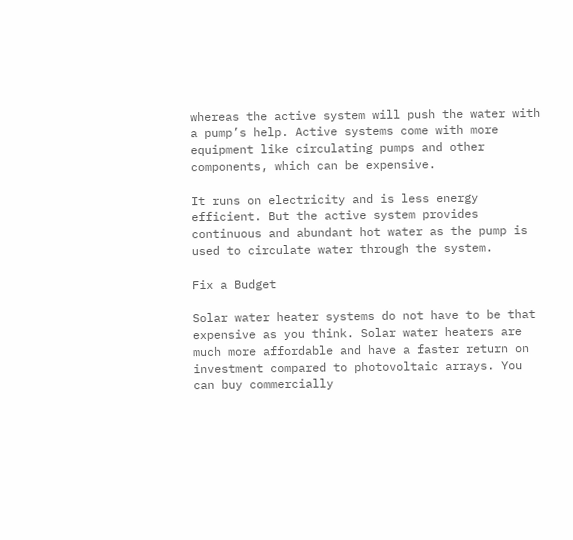whereas the active system will push the water with a pump’s help. Active systems come with more equipment like circulating pumps and other components, which can be expensive.

It runs on electricity and is less energy efficient. But the active system provides continuous and abundant hot water as the pump is used to circulate water through the system.

Fix a Budget

Solar water heater systems do not have to be that expensive as you think. Solar water heaters are much more affordable and have a faster return on investment compared to photovoltaic arrays. You can buy commercially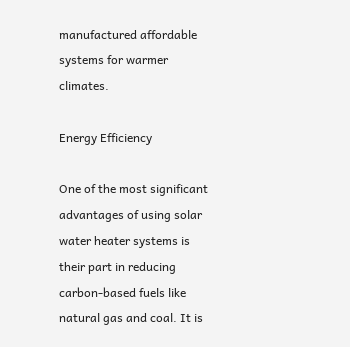manufactured affordable systems for warmer climates.

Energy Efficiency

One of the most significant advantages of using solar water heater systems is their part in reducing carbon-based fuels like natural gas and coal. It is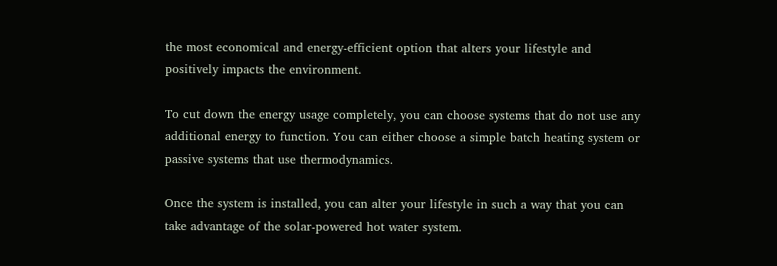the most economical and energy-efficient option that alters your lifestyle and positively impacts the environment.

To cut down the energy usage completely, you can choose systems that do not use any additional energy to function. You can either choose a simple batch heating system or passive systems that use thermodynamics.

Once the system is installed, you can alter your lifestyle in such a way that you can take advantage of the solar-powered hot water system.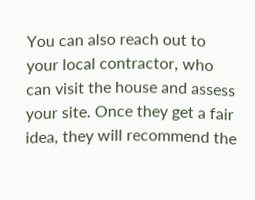You can also reach out to your local contractor, who can visit the house and assess your site. Once they get a fair idea, they will recommend the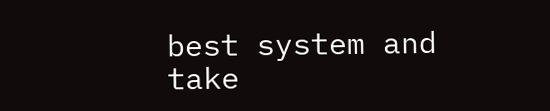best system and take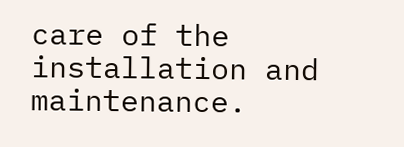care of the installation and maintenance.